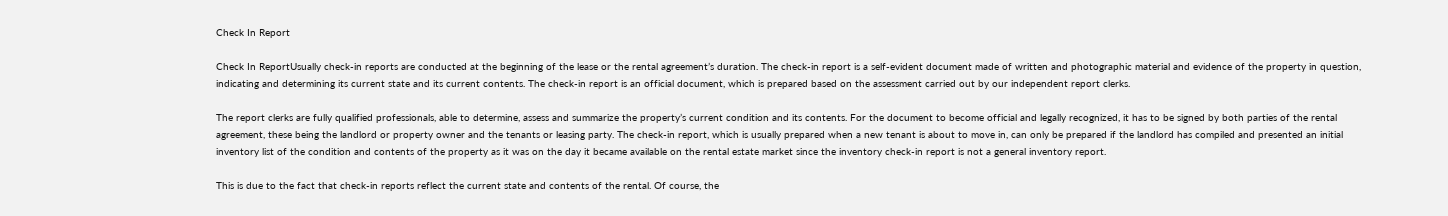Check In Report

Check In ReportUsually check-in reports are conducted at the beginning of the lease or the rental agreement’s duration. The check-in report is a self-evident document made of written and photographic material and evidence of the property in question, indicating and determining its current state and its current contents. The check-in report is an official document, which is prepared based on the assessment carried out by our independent report clerks.

The report clerks are fully qualified professionals, able to determine, assess and summarize the property’s current condition and its contents. For the document to become official and legally recognized, it has to be signed by both parties of the rental agreement, these being the landlord or property owner and the tenants or leasing party. The check-in report, which is usually prepared when a new tenant is about to move in, can only be prepared if the landlord has compiled and presented an initial inventory list of the condition and contents of the property as it was on the day it became available on the rental estate market since the inventory check-in report is not a general inventory report.

This is due to the fact that check-in reports reflect the current state and contents of the rental. Of course, the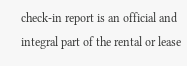check-in report is an official and integral part of the rental or lease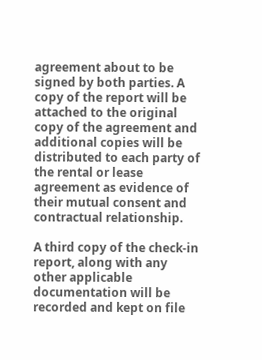agreement about to be signed by both parties. A copy of the report will be attached to the original copy of the agreement and additional copies will be distributed to each party of the rental or lease agreement as evidence of their mutual consent and contractual relationship.

A third copy of the check-in report, along with any other applicable documentation will be recorded and kept on file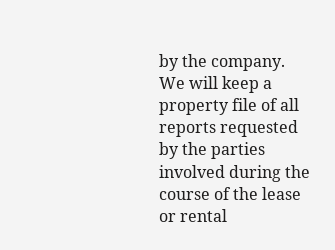by the company. We will keep a property file of all reports requested by the parties involved during the course of the lease or rental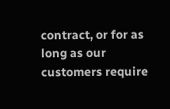contract, or for as long as our customers require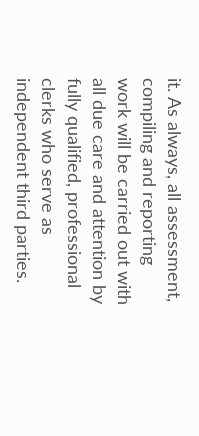it. As always, all assessment, compiling and reporting work will be carried out with all due care and attention by fully qualified, professional clerks who serve as independent third parties.